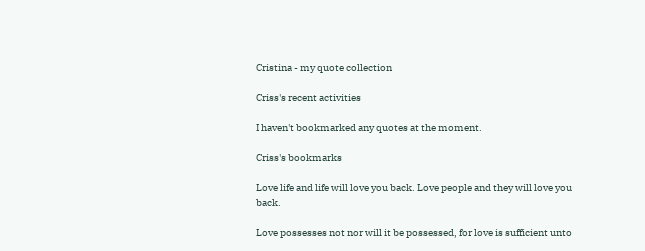Cristina - my quote collection

Criss's recent activities

I haven't bookmarked any quotes at the moment.

Criss's bookmarks

Love life and life will love you back. Love people and they will love you back.

Love possesses not nor will it be possessed, for love is sufficient unto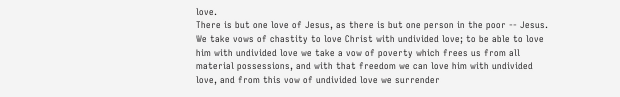love.
There is but one love of Jesus, as there is but one person in the poor -- Jesus. We take vows of chastity to love Christ with undivided love; to be able to love him with undivided love we take a vow of poverty which frees us from all material possessions, and with that freedom we can love him with undivided love, and from this vow of undivided love we surrender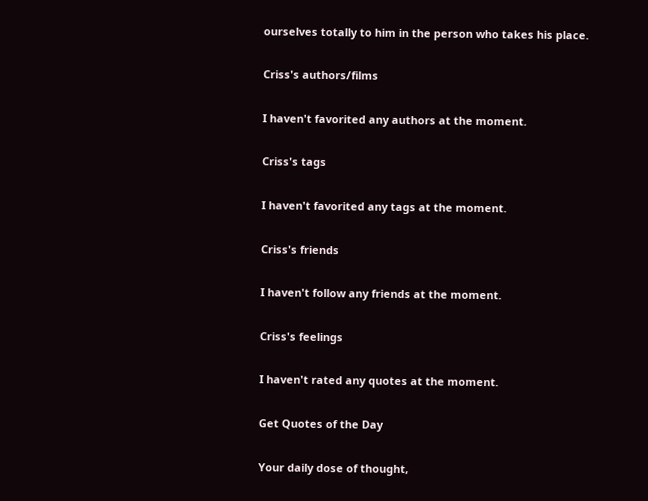ourselves totally to him in the person who takes his place.

Criss's authors/films

I haven't favorited any authors at the moment.

Criss's tags

I haven't favorited any tags at the moment.

Criss's friends

I haven't follow any friends at the moment.

Criss's feelings

I haven't rated any quotes at the moment.

Get Quotes of the Day

Your daily dose of thought,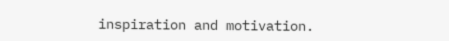inspiration and motivation.